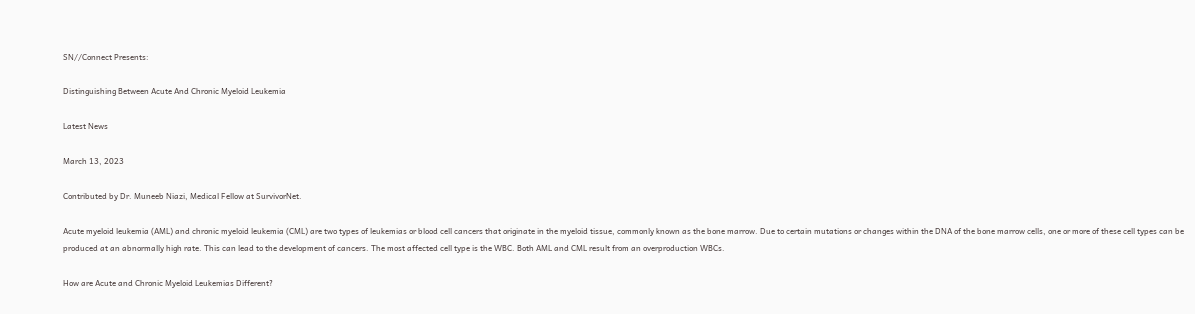SN//Connect Presents:

Distinguishing Between Acute And Chronic Myeloid Leukemia

Latest News

March 13, 2023

Contributed by Dr. Muneeb Niazi, Medical Fellow at SurvivorNet.

Acute myeloid leukemia (AML) and chronic myeloid leukemia (CML) are two types of leukemias or blood cell cancers that originate in the myeloid tissue, commonly known as the bone marrow. Due to certain mutations or changes within the DNA of the bone marrow cells, one or more of these cell types can be produced at an abnormally high rate. This can lead to the development of cancers. The most affected cell type is the WBC. Both AML and CML result from an overproduction WBCs.

How are Acute and Chronic Myeloid Leukemias Different?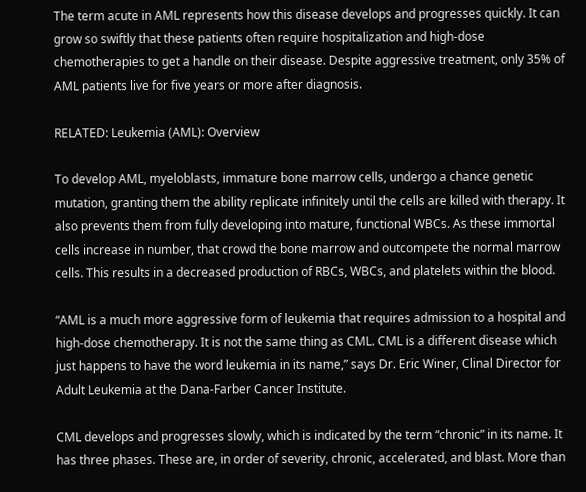The term acute in AML represents how this disease develops and progresses quickly. It can grow so swiftly that these patients often require hospitalization and high-dose chemotherapies to get a handle on their disease. Despite aggressive treatment, only 35% of AML patients live for five years or more after diagnosis.

RELATED: Leukemia (AML): Overview

To develop AML, myeloblasts, immature bone marrow cells, undergo a chance genetic mutation, granting them the ability replicate infinitely until the cells are killed with therapy. It also prevents them from fully developing into mature, functional WBCs. As these immortal cells increase in number, that crowd the bone marrow and outcompete the normal marrow cells. This results in a decreased production of RBCs, WBCs, and platelets within the blood.

“AML is a much more aggressive form of leukemia that requires admission to a hospital and high-dose chemotherapy. It is not the same thing as CML. CML is a different disease which just happens to have the word leukemia in its name,” says Dr. Eric Winer, Clinal Director for Adult Leukemia at the Dana-Farber Cancer Institute.

CML develops and progresses slowly, which is indicated by the term “chronic” in its name. It has three phases. These are, in order of severity, chronic, accelerated, and blast. More than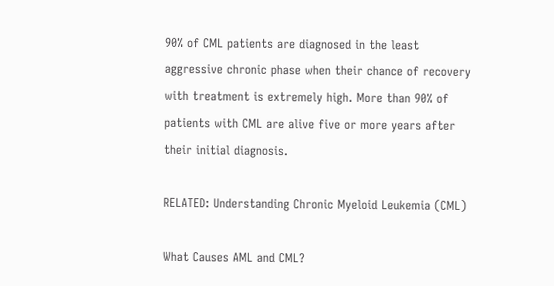90% of CML patients are diagnosed in the least aggressive chronic phase when their chance of recovery with treatment is extremely high. More than 90% of patients with CML are alive five or more years after their initial diagnosis.

RELATED: Understanding Chronic Myeloid Leukemia (CML)

What Causes AML and CML?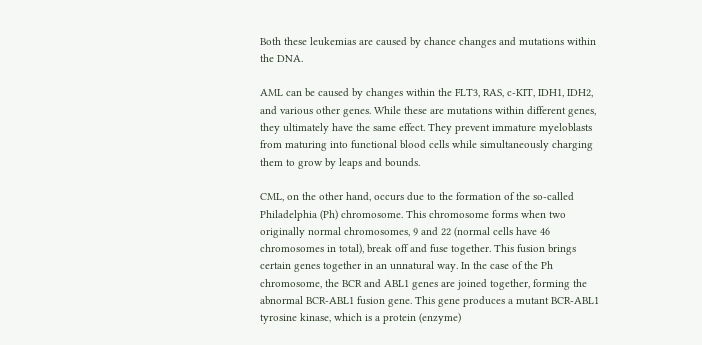Both these leukemias are caused by chance changes and mutations within the DNA.

AML can be caused by changes within the FLT3, RAS, c-KIT, IDH1, IDH2, and various other genes. While these are mutations within different genes, they ultimately have the same effect. They prevent immature myeloblasts from maturing into functional blood cells while simultaneously charging them to grow by leaps and bounds.

CML, on the other hand, occurs due to the formation of the so-called Philadelphia (Ph) chromosome. This chromosome forms when two originally normal chromosomes, 9 and 22 (normal cells have 46 chromosomes in total), break off and fuse together. This fusion brings certain genes together in an unnatural way. In the case of the Ph chromosome, the BCR and ABL1 genes are joined together, forming the abnormal BCR-ABL1 fusion gene. This gene produces a mutant BCR-ABL1 tyrosine kinase, which is a protein (enzyme)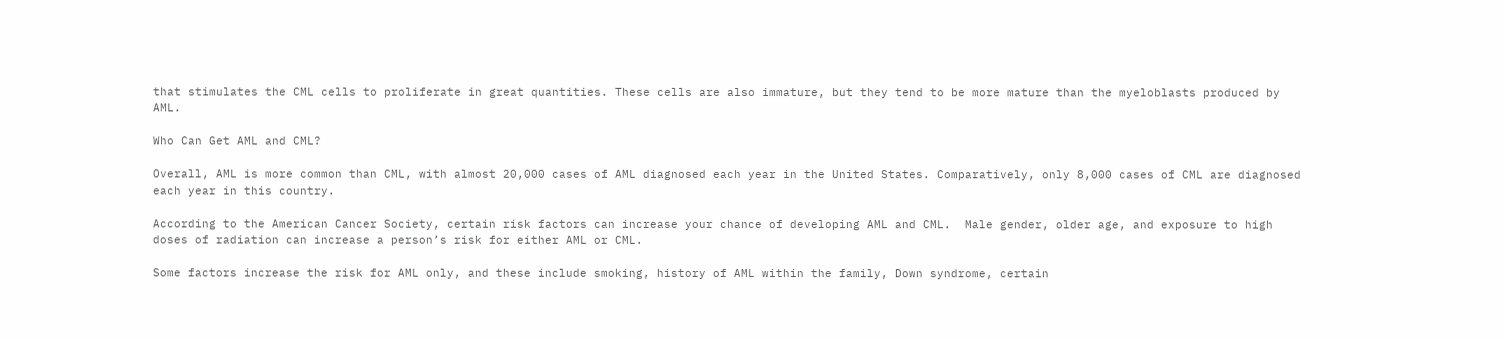that stimulates the CML cells to proliferate in great quantities. These cells are also immature, but they tend to be more mature than the myeloblasts produced by AML.

Who Can Get AML and CML?

Overall, AML is more common than CML, with almost 20,000 cases of AML diagnosed each year in the United States. Comparatively, only 8,000 cases of CML are diagnosed each year in this country.

According to the American Cancer Society, certain risk factors can increase your chance of developing AML and CML.  Male gender, older age, and exposure to high doses of radiation can increase a person’s risk for either AML or CML.

Some factors increase the risk for AML only, and these include smoking, history of AML within the family, Down syndrome, certain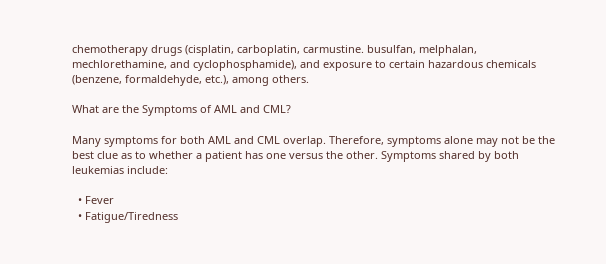chemotherapy drugs (cisplatin, carboplatin, carmustine. busulfan, melphalan, mechlorethamine, and cyclophosphamide), and exposure to certain hazardous chemicals (benzene, formaldehyde, etc.), among others.

What are the Symptoms of AML and CML?

Many symptoms for both AML and CML overlap. Therefore, symptoms alone may not be the best clue as to whether a patient has one versus the other. Symptoms shared by both leukemias include:

  • Fever
  • Fatigue/Tiredness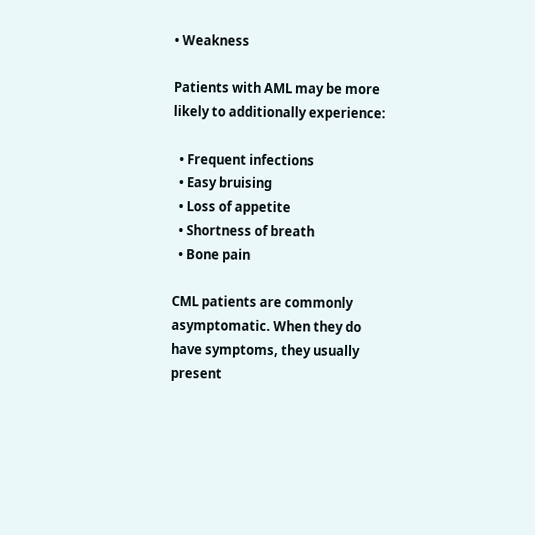• Weakness

Patients with AML may be more likely to additionally experience:

  • Frequent infections
  • Easy bruising
  • Loss of appetite
  • Shortness of breath
  • Bone pain

CML patients are commonly asymptomatic. When they do have symptoms, they usually present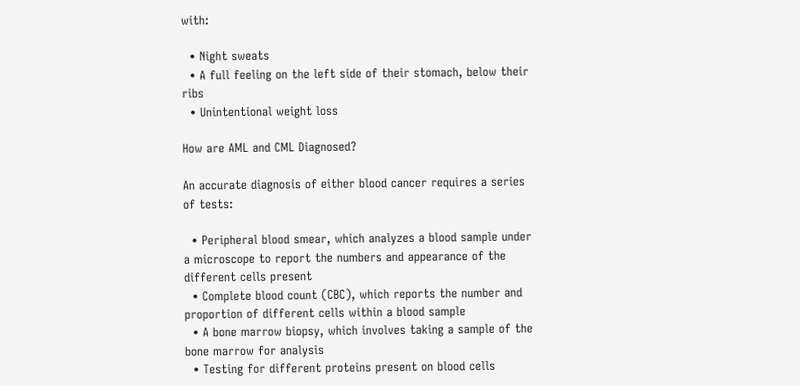with:

  • Night sweats
  • A full feeling on the left side of their stomach, below their ribs
  • Unintentional weight loss

How are AML and CML Diagnosed?

An accurate diagnosis of either blood cancer requires a series of tests:

  • Peripheral blood smear, which analyzes a blood sample under a microscope to report the numbers and appearance of the different cells present
  • Complete blood count (CBC), which reports the number and proportion of different cells within a blood sample
  • A bone marrow biopsy, which involves taking a sample of the bone marrow for analysis
  • Testing for different proteins present on blood cells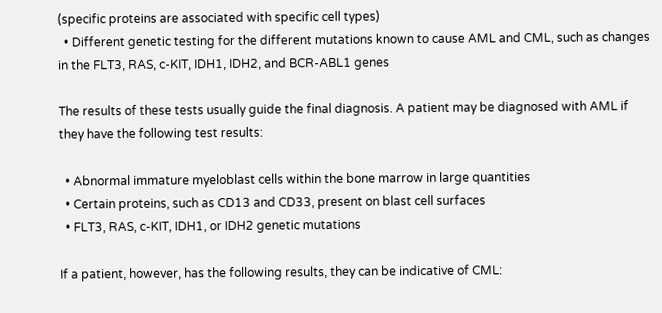(specific proteins are associated with specific cell types)
  • Different genetic testing for the different mutations known to cause AML and CML, such as changes in the FLT3, RAS, c-KIT, IDH1, IDH2, and BCR-ABL1 genes

The results of these tests usually guide the final diagnosis. A patient may be diagnosed with AML if they have the following test results:

  • Abnormal immature myeloblast cells within the bone marrow in large quantities
  • Certain proteins, such as CD13 and CD33, present on blast cell surfaces
  • FLT3, RAS, c-KIT, IDH1, or IDH2 genetic mutations

If a patient, however, has the following results, they can be indicative of CML: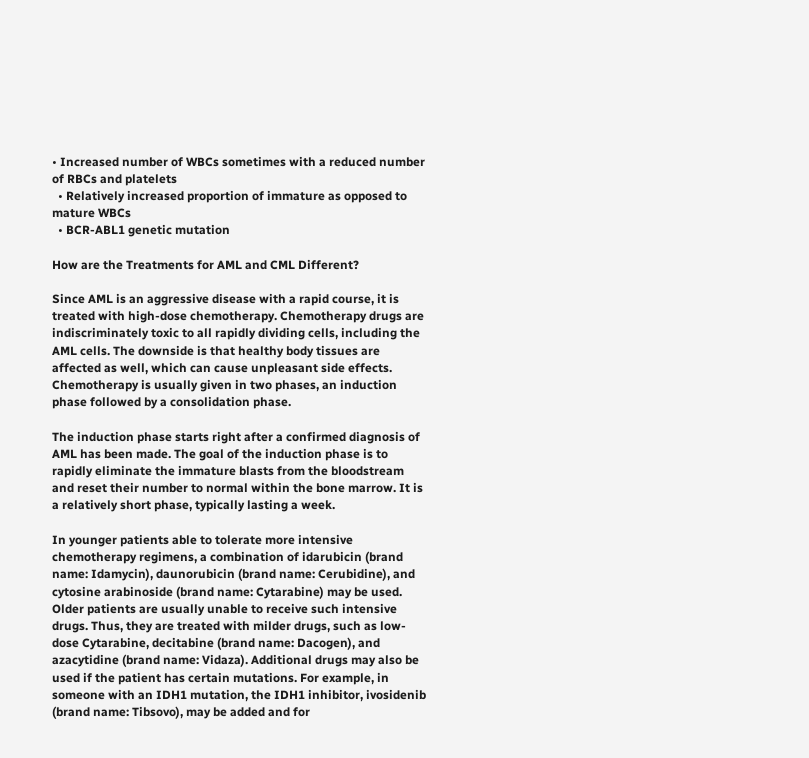• Increased number of WBCs sometimes with a reduced number of RBCs and platelets
  • Relatively increased proportion of immature as opposed to mature WBCs
  • BCR-ABL1 genetic mutation

How are the Treatments for AML and CML Different?

Since AML is an aggressive disease with a rapid course, it is treated with high-dose chemotherapy. Chemotherapy drugs are indiscriminately toxic to all rapidly dividing cells, including the AML cells. The downside is that healthy body tissues are affected as well, which can cause unpleasant side effects. Chemotherapy is usually given in two phases, an induction phase followed by a consolidation phase.

The induction phase starts right after a confirmed diagnosis of AML has been made. The goal of the induction phase is to rapidly eliminate the immature blasts from the bloodstream and reset their number to normal within the bone marrow. It is a relatively short phase, typically lasting a week.

In younger patients able to tolerate more intensive chemotherapy regimens, a combination of idarubicin (brand name: Idamycin), daunorubicin (brand name: Cerubidine), and cytosine arabinoside (brand name: Cytarabine) may be used. Older patients are usually unable to receive such intensive drugs. Thus, they are treated with milder drugs, such as low-dose Cytarabine, decitabine (brand name: Dacogen), and azacytidine (brand name: Vidaza). Additional drugs may also be used if the patient has certain mutations. For example, in someone with an IDH1 mutation, the IDH1 inhibitor, ivosidenib (brand name: Tibsovo), may be added and for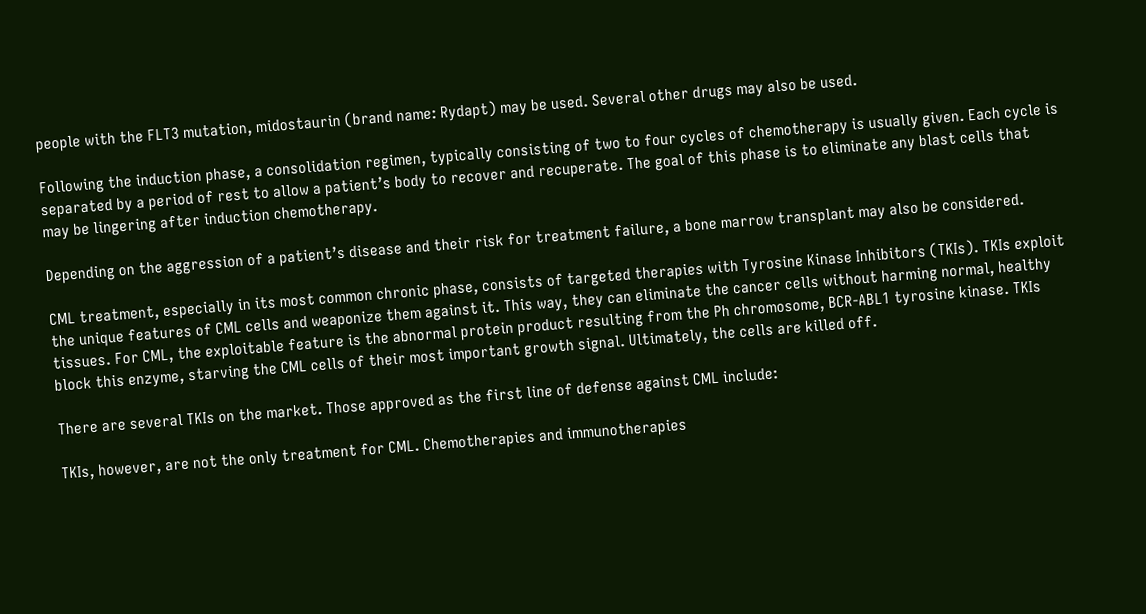people with the FLT3 mutation, midostaurin (brand name: Rydapt) may be used. Several other drugs may also be used.

Following the induction phase, a consolidation regimen, typically consisting of two to four cycles of chemotherapy is usually given. Each cycle is separated by a period of rest to allow a patient’s body to recover and recuperate. The goal of this phase is to eliminate any blast cells that may be lingering after induction chemotherapy.

Depending on the aggression of a patient’s disease and their risk for treatment failure, a bone marrow transplant may also be considered.

CML treatment, especially in its most common chronic phase, consists of targeted therapies with Tyrosine Kinase Inhibitors (TKIs). TKIs exploit the unique features of CML cells and weaponize them against it. This way, they can eliminate the cancer cells without harming normal, healthy tissues. For CML, the exploitable feature is the abnormal protein product resulting from the Ph chromosome, BCR-ABL1 tyrosine kinase. TKIs block this enzyme, starving the CML cells of their most important growth signal. Ultimately, the cells are killed off.

There are several TKIs on the market. Those approved as the first line of defense against CML include:

TKIs, however, are not the only treatment for CML. Chemotherapies and immunotherapies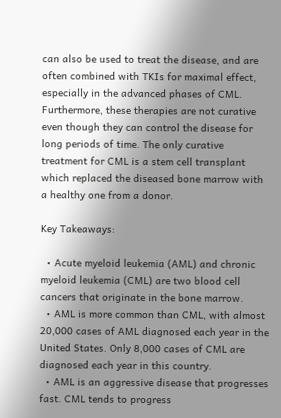can also be used to treat the disease, and are often combined with TKIs for maximal effect, especially in the advanced phases of CML. Furthermore, these therapies are not curative even though they can control the disease for long periods of time. The only curative treatment for CML is a stem cell transplant which replaced the diseased bone marrow with a healthy one from a donor.

Key Takeaways:

  • Acute myeloid leukemia (AML) and chronic myeloid leukemia (CML) are two blood cell cancers that originate in the bone marrow.
  • AML is more common than CML, with almost 20,000 cases of AML diagnosed each year in the United States. Only 8,000 cases of CML are diagnosed each year in this country.
  • AML is an aggressive disease that progresses fast. CML tends to progress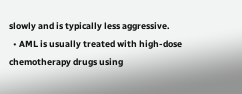slowly and is typically less aggressive.
  • AML is usually treated with high-dose chemotherapy drugs using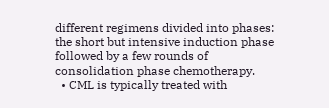different regimens divided into phases: the short but intensive induction phase followed by a few rounds of consolidation phase chemotherapy.
  • CML is typically treated with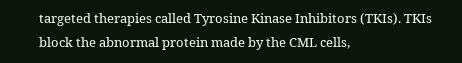targeted therapies called Tyrosine Kinase Inhibitors (TKIs). TKIs block the abnormal protein made by the CML cells,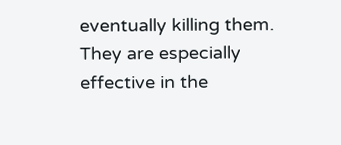eventually killing them. They are especially effective in the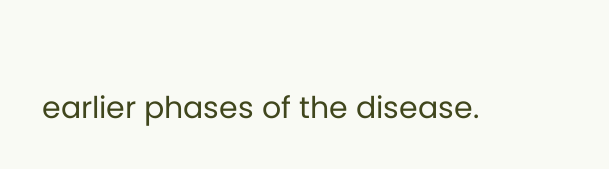earlier phases of the disease.